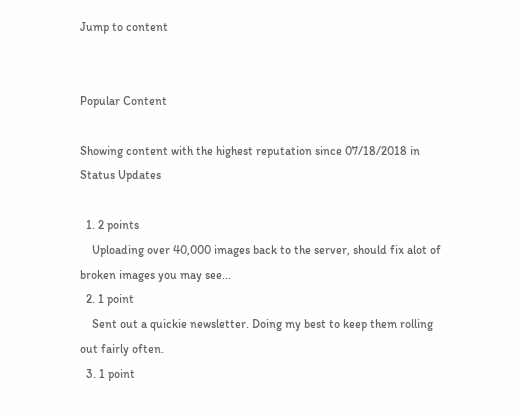Jump to content


Popular Content

Showing content with the highest reputation since 07/18/2018 in Status Updates

  1. 2 points
    Uploading over 40,000 images back to the server, should fix alot of broken images you may see...
  2. 1 point
    Sent out a quickie newsletter. Doing my best to keep them rolling out fairly often.
  3. 1 point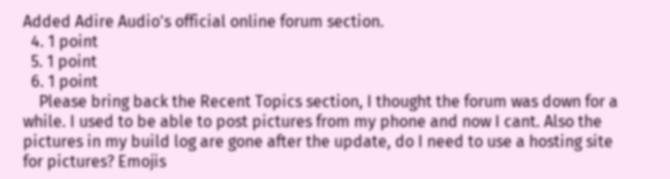Added Adire Audio's official online forum section.
  4. 1 point
  5. 1 point
  6. 1 point
    Please bring back the Recent Topics section, I thought the forum was down for a while. I used to be able to post pictures from my phone and now I cant. Also the pictures in my build log are gone after the update, do I need to use a hosting site for pictures? Emojis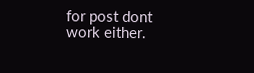for post dont work either.